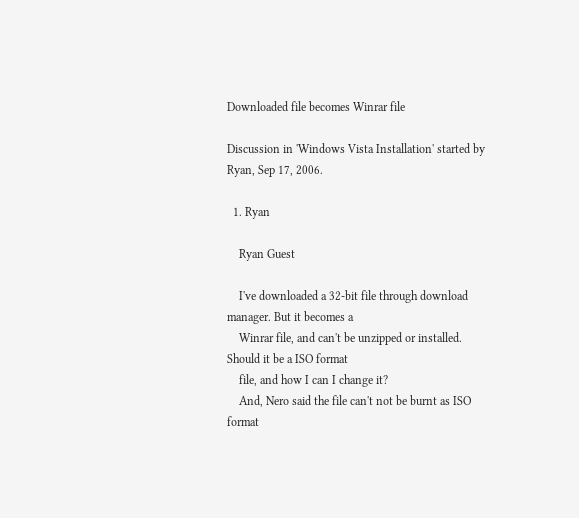Downloaded file becomes Winrar file

Discussion in 'Windows Vista Installation' started by Ryan, Sep 17, 2006.

  1. Ryan

    Ryan Guest

    I've downloaded a 32-bit file through download manager. But it becomes a
    Winrar file, and can't be unzipped or installed. Should it be a ISO format
    file, and how I can I change it?
    And, Nero said the file can't not be burnt as ISO format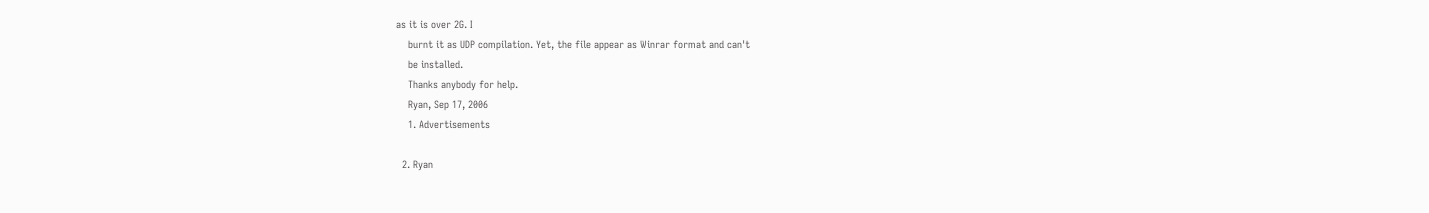as it is over 2G. I
    burnt it as UDP compilation. Yet, the file appear as Winrar format and can't
    be installed.
    Thanks anybody for help.
    Ryan, Sep 17, 2006
    1. Advertisements

  2. Ryan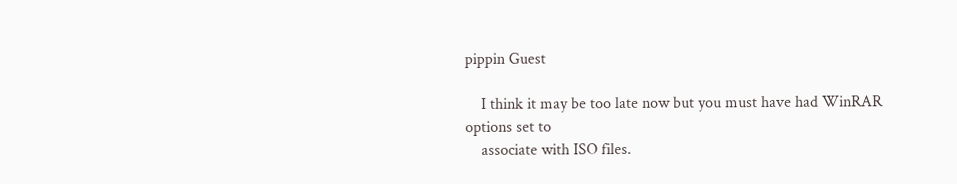pippin Guest

    I think it may be too late now but you must have had WinRAR options set to
    associate with ISO files.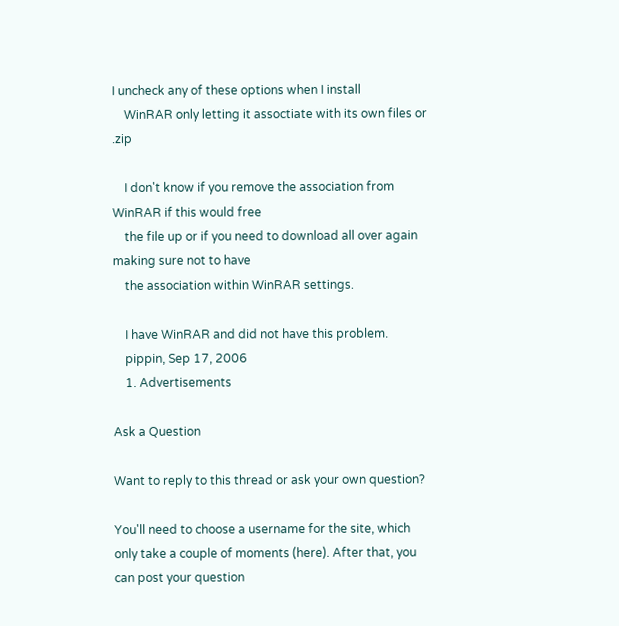I uncheck any of these options when I install
    WinRAR only letting it assoctiate with its own files or .zip

    I don't know if you remove the association from WinRAR if this would free
    the file up or if you need to download all over again making sure not to have
    the association within WinRAR settings.

    I have WinRAR and did not have this problem.
    pippin, Sep 17, 2006
    1. Advertisements

Ask a Question

Want to reply to this thread or ask your own question?

You'll need to choose a username for the site, which only take a couple of moments (here). After that, you can post your question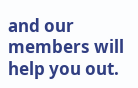and our members will help you out.